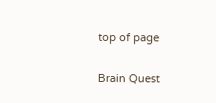top of page

Brain Quest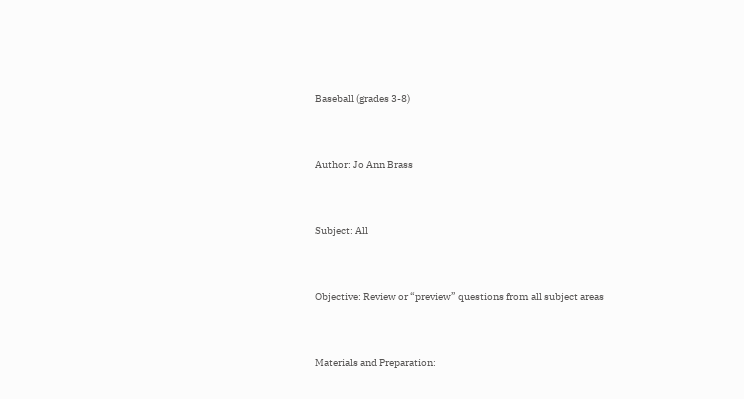Baseball (grades 3-8)


Author: Jo Ann Brass


Subject: All


Objective: Review or “preview” questions from all subject areas


Materials and Preparation: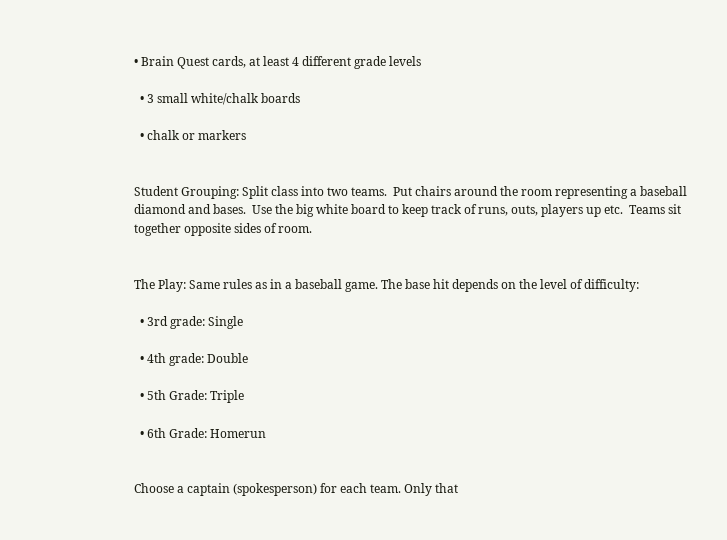• Brain Quest cards, at least 4 different grade levels

  • 3 small white/chalk boards

  • chalk or markers


Student Grouping: Split class into two teams.  Put chairs around the room representing a baseball diamond and bases.  Use the big white board to keep track of runs, outs, players up etc.  Teams sit together opposite sides of room.


The Play: Same rules as in a baseball game. The base hit depends on the level of difficulty:

  • 3rd grade: Single

  • 4th grade: Double

  • 5th Grade: Triple

  • 6th Grade: Homerun


Choose a captain (spokesperson) for each team. Only that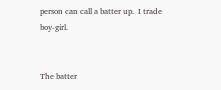person can call a batter up.  I trade boy-girl.


The batter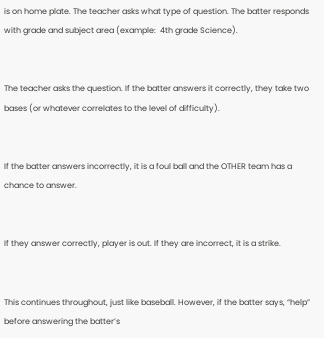is on home plate. The teacher asks what type of question. The batter responds with grade and subject area (example:  4th grade Science).


The teacher asks the question. If the batter answers it correctly, they take two bases (or whatever correlates to the level of difficulty).


If the batter answers incorrectly, it is a foul ball and the OTHER team has a chance to answer.


If they answer correctly, player is out. If they are incorrect, it is a strike.


This continues throughout, just like baseball. However, if the batter says, “help” before answering the batter’s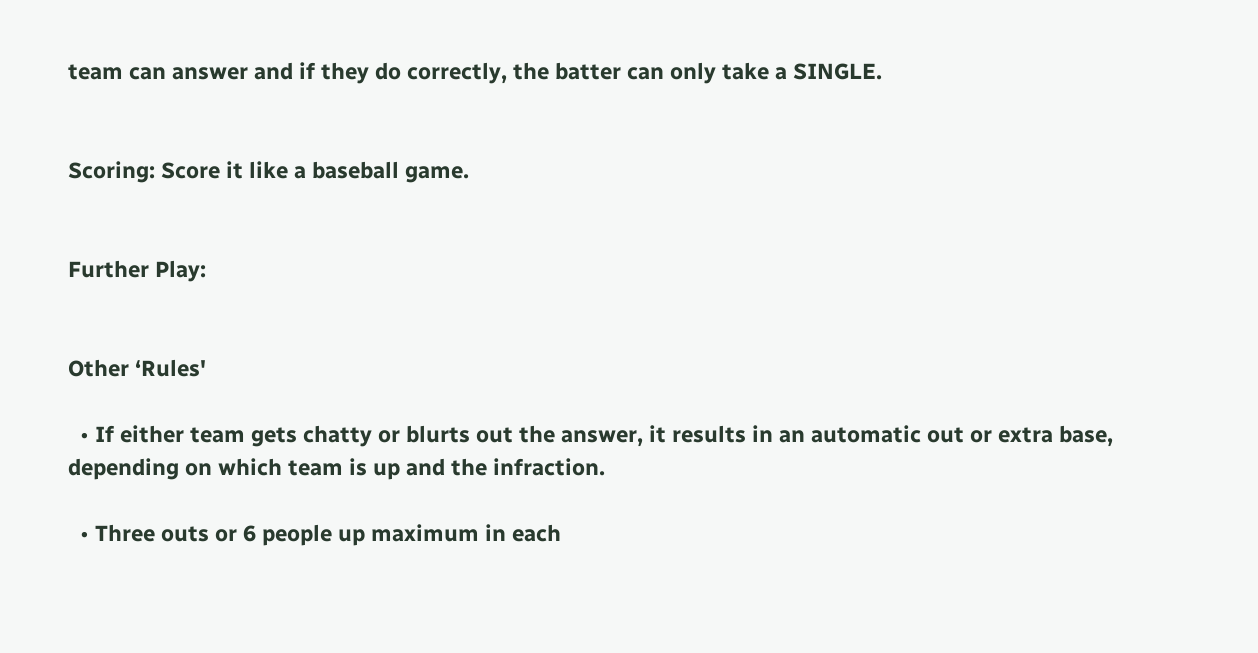team can answer and if they do correctly, the batter can only take a SINGLE.


Scoring: Score it like a baseball game.


Further Play:


Other ‘Rules'

  • If either team gets chatty or blurts out the answer, it results in an automatic out or extra base, depending on which team is up and the infraction.

  • Three outs or 6 people up maximum in each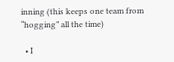inning (this keeps one team from “hogging” all the time)

  • I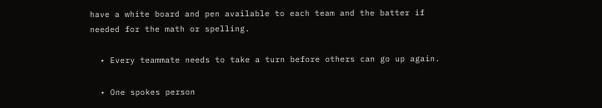have a white board and pen available to each team and the batter if needed for the math or spelling.

  • Every teammate needs to take a turn before others can go up again.

  • One spokes person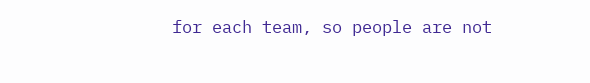for each team, so people are not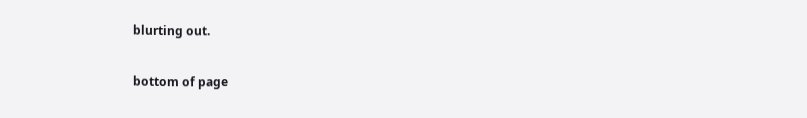blurting out.

bottom of page